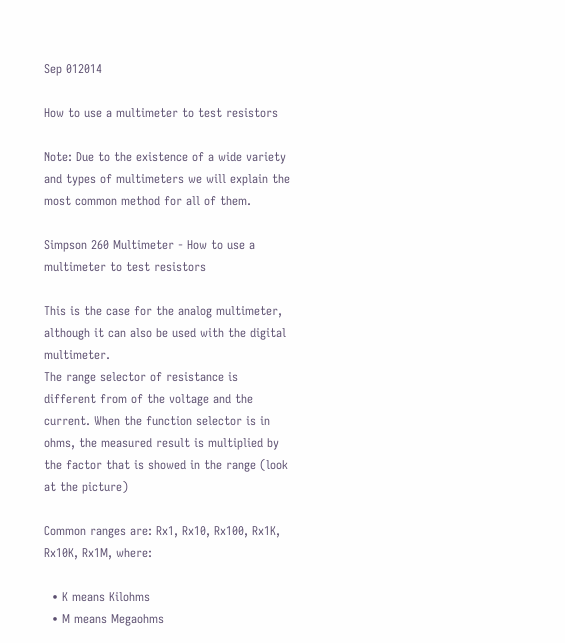Sep 012014

How to use a multimeter to test resistors

Note: Due to the existence of a wide variety and types of multimeters we will explain the most common method for all of them.

Simpson 260 Multimeter - How to use a multimeter to test resistors

This is the case for the analog multimeter, although it can also be used with the digital multimeter.
The range selector of resistance is different from of the voltage and the current. When the function selector is in ohms, the measured result is multiplied by the factor that is showed in the range (look at the picture)

Common ranges are: Rx1, Rx10, Rx100, Rx1K, Rx10K, Rx1M, where:

  • K means Kilohms
  • M means Megaohms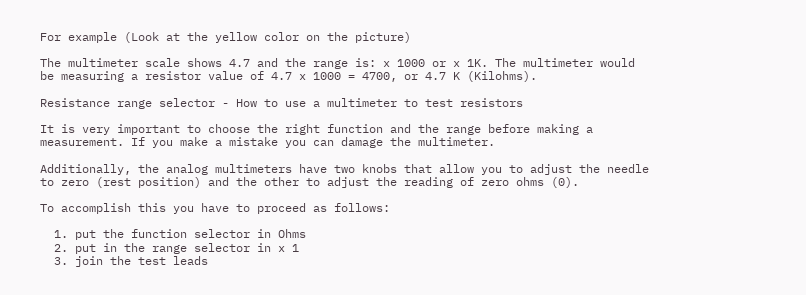For example (Look at the yellow color on the picture)

The multimeter scale shows 4.7 and the range is: x 1000 or x 1K. The multimeter would be measuring a resistor value of 4.7 x 1000 = 4700, or 4.7 K (Kilohms).

Resistance range selector - How to use a multimeter to test resistors

It is very important to choose the right function and the range before making a measurement. If you make a mistake you can damage the multimeter.

Additionally, the analog multimeters have two knobs that allow you to adjust the needle to zero (rest position) and the other to adjust the reading of zero ohms (0).

To accomplish this you have to proceed as follows:

  1. put the function selector in Ohms
  2. put in the range selector in x 1
  3. join the test leads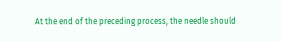At the end of the preceding process, the needle should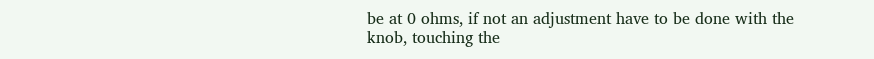be at 0 ohms, if not an adjustment have to be done with the knob, touching the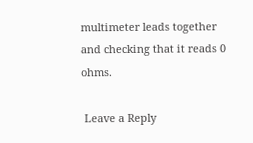multimeter leads together and checking that it reads 0 ohms.

 Leave a Reply